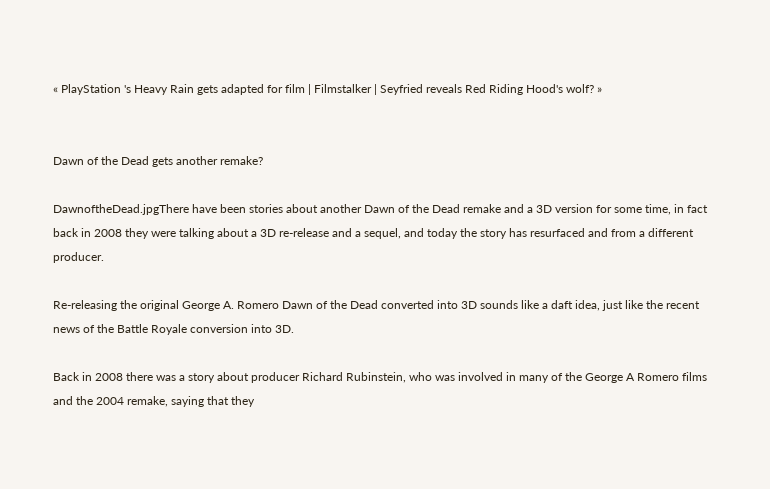« PlayStation 's Heavy Rain gets adapted for film | Filmstalker | Seyfried reveals Red Riding Hood's wolf? »


Dawn of the Dead gets another remake?

DawnoftheDead.jpgThere have been stories about another Dawn of the Dead remake and a 3D version for some time, in fact back in 2008 they were talking about a 3D re-release and a sequel, and today the story has resurfaced and from a different producer.

Re-releasing the original George A. Romero Dawn of the Dead converted into 3D sounds like a daft idea, just like the recent news of the Battle Royale conversion into 3D.

Back in 2008 there was a story about producer Richard Rubinstein, who was involved in many of the George A Romero films and the 2004 remake, saying that they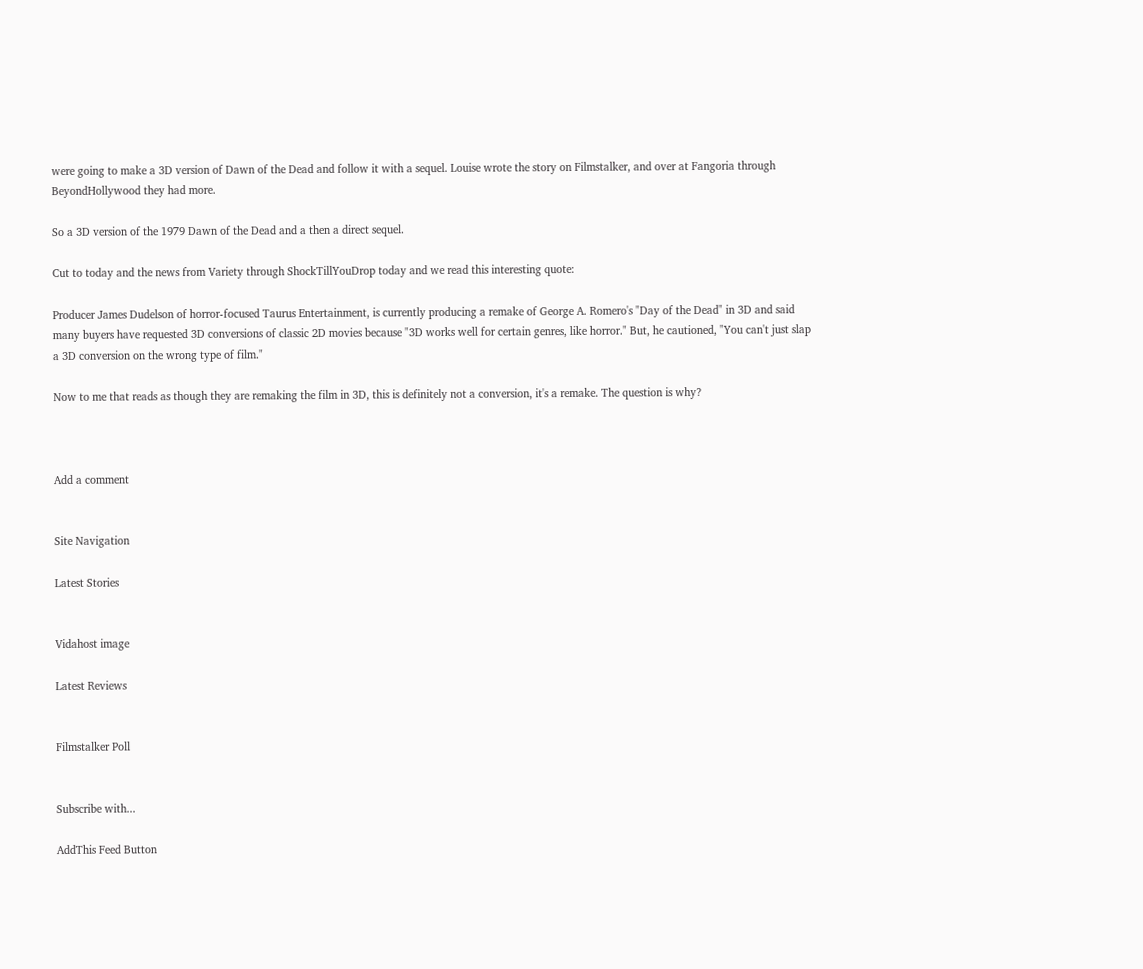were going to make a 3D version of Dawn of the Dead and follow it with a sequel. Louise wrote the story on Filmstalker, and over at Fangoria through BeyondHollywood they had more.

So a 3D version of the 1979 Dawn of the Dead and a then a direct sequel.

Cut to today and the news from Variety through ShockTillYouDrop today and we read this interesting quote:

Producer James Dudelson of horror-focused Taurus Entertainment, is currently producing a remake of George A. Romero's "Day of the Dead" in 3D and said many buyers have requested 3D conversions of classic 2D movies because "3D works well for certain genres, like horror." But, he cautioned, "You can't just slap a 3D conversion on the wrong type of film."

Now to me that reads as though they are remaking the film in 3D, this is definitely not a conversion, it's a remake. The question is why?



Add a comment


Site Navigation

Latest Stories


Vidahost image

Latest Reviews


Filmstalker Poll


Subscribe with...

AddThis Feed Button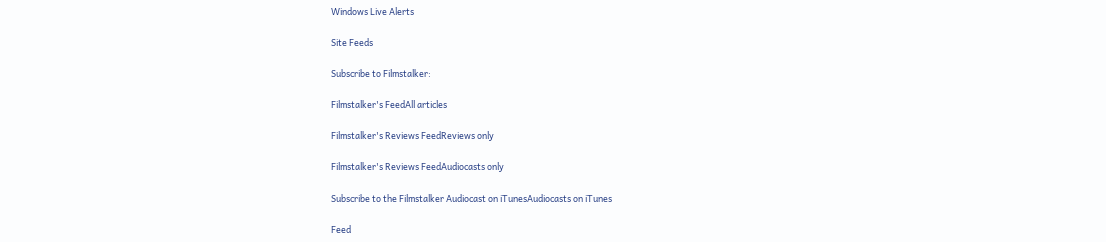Windows Live Alerts

Site Feeds

Subscribe to Filmstalker:

Filmstalker's FeedAll articles

Filmstalker's Reviews FeedReviews only

Filmstalker's Reviews FeedAudiocasts only

Subscribe to the Filmstalker Audiocast on iTunesAudiocasts on iTunes

Feed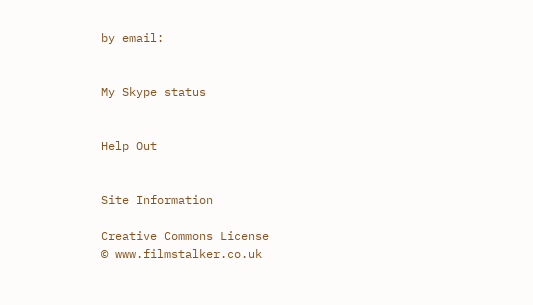by email:


My Skype status


Help Out


Site Information

Creative Commons License
© www.filmstalker.co.uk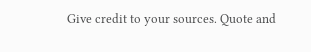Give credit to your sources. Quote and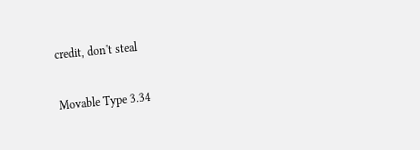credit, don't steal

Movable Type 3.34